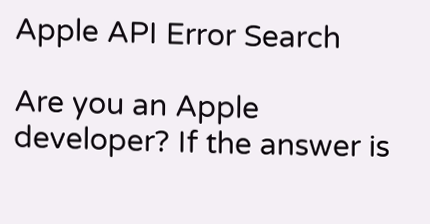Apple API Error Search

Are you an Apple developer? If the answer is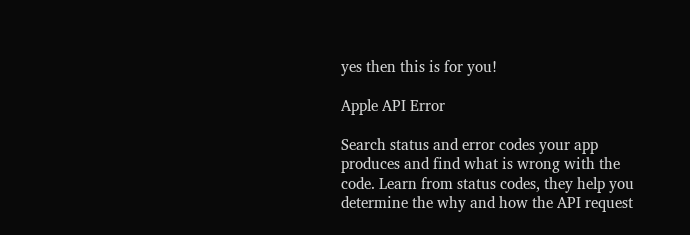yes then this is for you!

Apple API Error

Search status and error codes your app produces and find what is wrong with the code. Learn from status codes, they help you determine the why and how the API request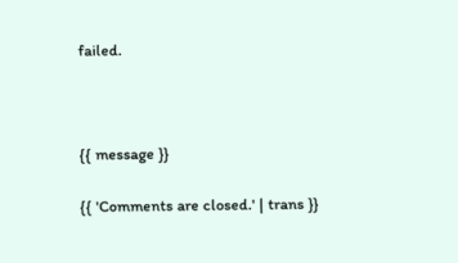failed.



{{ message }}

{{ 'Comments are closed.' | trans }}